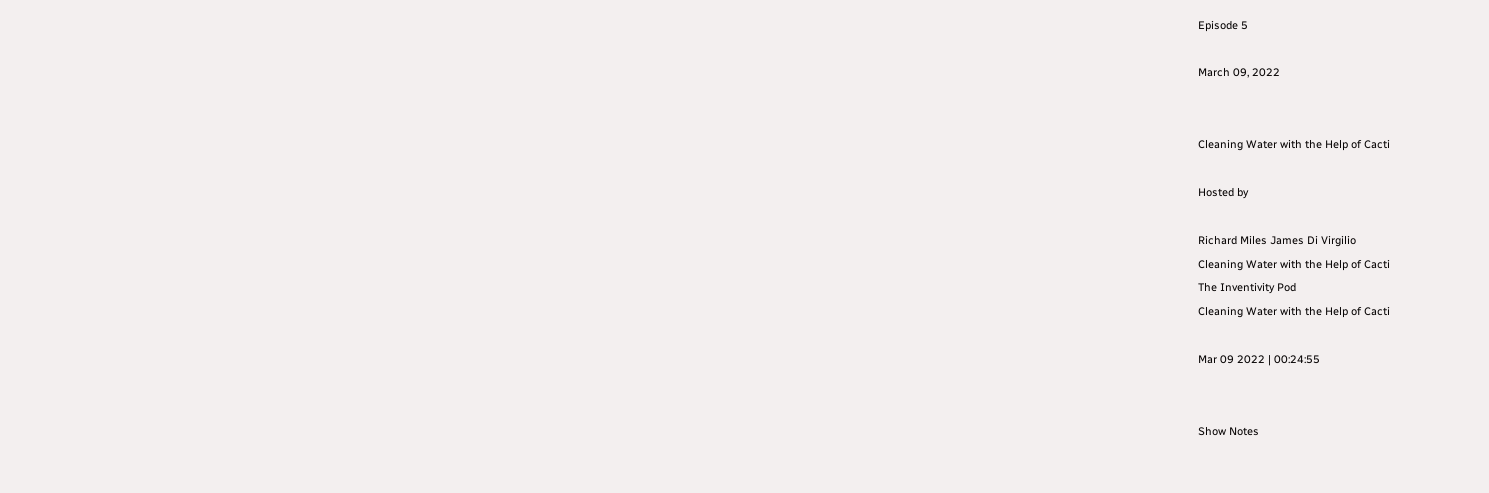Episode 5

March 09, 2022


Cleaning Water with the Help of Cacti

Hosted by

Richard Miles James Di Virgilio
Cleaning Water with the Help of Cacti
The Inventivity Pod
Cleaning Water with the Help of Cacti

Mar 09 2022 | 00:24:55


Show Notes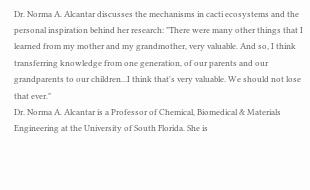Dr. Norma A. Alcantar discusses the mechanisms in cacti ecosystems and the personal inspiration behind her research: "There were many other things that I learned from my mother and my grandmother, very valuable. And so, I think transferring knowledge from one generation, of our parents and our grandparents to our children...I think that's very valuable. We should not lose that ever."
Dr. Norma A. Alcantar is a Professor of Chemical, Biomedical & Materials Engineering at the University of South Florida. She is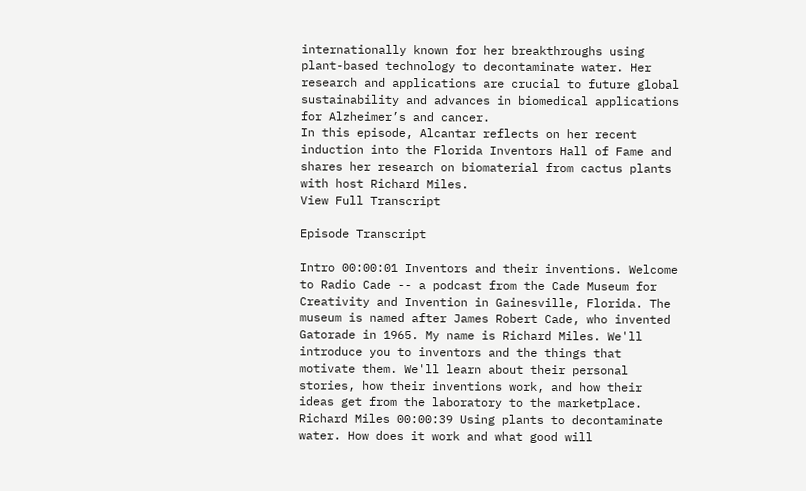internationally known for her breakthroughs using plant-based technology to decontaminate water. Her research and applications are crucial to future global sustainability and advances in biomedical applications for Alzheimer’s and cancer.
In this episode, Alcantar reflects on her recent induction into the Florida Inventors Hall of Fame and shares her research on biomaterial from cactus plants with host Richard Miles.
View Full Transcript

Episode Transcript

Intro 00:00:01 Inventors and their inventions. Welcome to Radio Cade -- a podcast from the Cade Museum for Creativity and Invention in Gainesville, Florida. The museum is named after James Robert Cade, who invented Gatorade in 1965. My name is Richard Miles. We'll introduce you to inventors and the things that motivate them. We'll learn about their personal stories, how their inventions work, and how their ideas get from the laboratory to the marketplace. Richard Miles 00:00:39 Using plants to decontaminate water. How does it work and what good will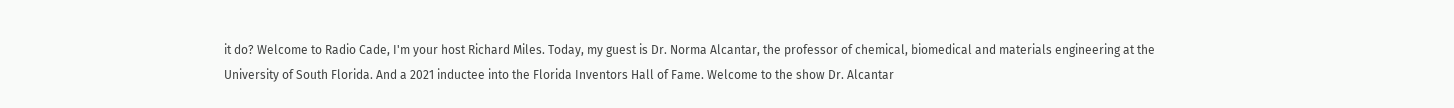it do? Welcome to Radio Cade, I'm your host Richard Miles. Today, my guest is Dr. Norma Alcantar, the professor of chemical, biomedical and materials engineering at the University of South Florida. And a 2021 inductee into the Florida Inventors Hall of Fame. Welcome to the show Dr. Alcantar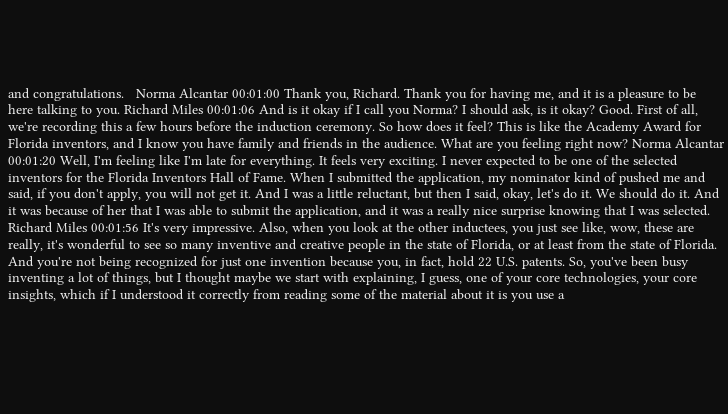and congratulations.   Norma Alcantar 00:01:00 Thank you, Richard. Thank you for having me, and it is a pleasure to be here talking to you. Richard Miles 00:01:06 And is it okay if I call you Norma? I should ask, is it okay? Good. First of all, we're recording this a few hours before the induction ceremony. So how does it feel? This is like the Academy Award for Florida inventors, and I know you have family and friends in the audience. What are you feeling right now? Norma Alcantar 00:01:20 Well, I'm feeling like I'm late for everything. It feels very exciting. I never expected to be one of the selected inventors for the Florida Inventors Hall of Fame. When I submitted the application, my nominator kind of pushed me and said, if you don't apply, you will not get it. And I was a little reluctant, but then I said, okay, let's do it. We should do it. And it was because of her that I was able to submit the application, and it was a really nice surprise knowing that I was selected. Richard Miles 00:01:56 It's very impressive. Also, when you look at the other inductees, you just see like, wow, these are really, it's wonderful to see so many inventive and creative people in the state of Florida, or at least from the state of Florida. And you're not being recognized for just one invention because you, in fact, hold 22 U.S. patents. So, you've been busy inventing a lot of things, but I thought maybe we start with explaining, I guess, one of your core technologies, your core insights, which if I understood it correctly from reading some of the material about it is you use a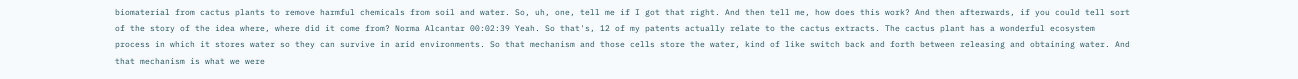biomaterial from cactus plants to remove harmful chemicals from soil and water. So, uh, one, tell me if I got that right. And then tell me, how does this work? And then afterwards, if you could tell sort of the story of the idea where, where did it come from? Norma Alcantar 00:02:39 Yeah. So that's, 12 of my patents actually relate to the cactus extracts. The cactus plant has a wonderful ecosystem process in which it stores water so they can survive in arid environments. So that mechanism and those cells store the water, kind of like switch back and forth between releasing and obtaining water. And that mechanism is what we were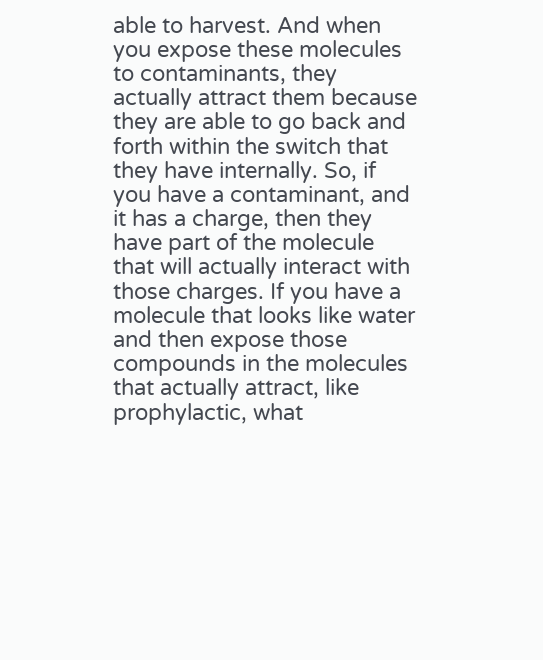able to harvest. And when you expose these molecules to contaminants, they actually attract them because they are able to go back and forth within the switch that they have internally. So, if you have a contaminant, and it has a charge, then they have part of the molecule that will actually interact with those charges. If you have a molecule that looks like water and then expose those compounds in the molecules that actually attract, like prophylactic, what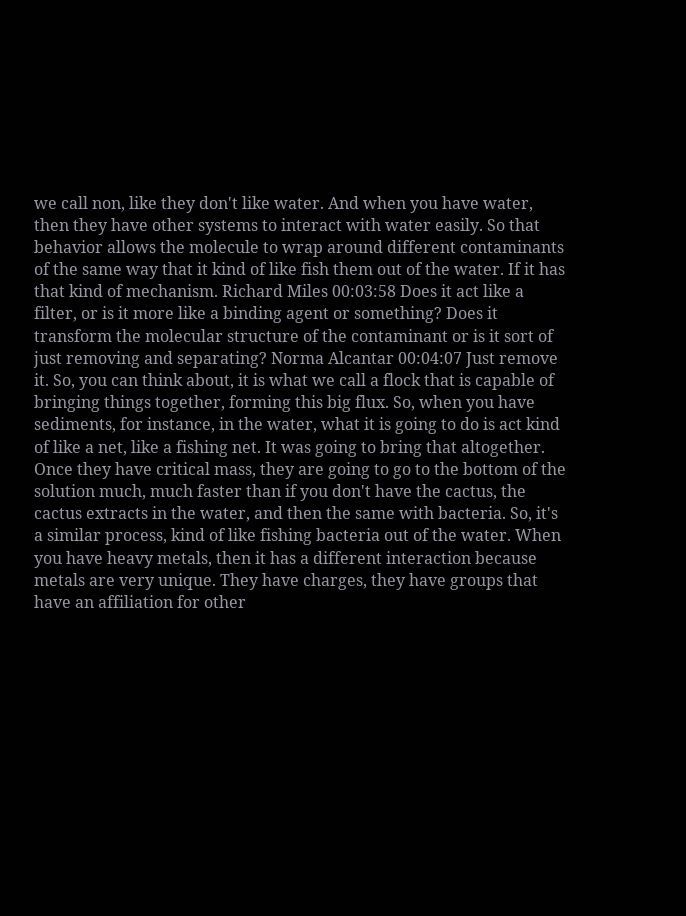we call non, like they don't like water. And when you have water, then they have other systems to interact with water easily. So that behavior allows the molecule to wrap around different contaminants of the same way that it kind of like fish them out of the water. If it has that kind of mechanism. Richard Miles 00:03:58 Does it act like a filter, or is it more like a binding agent or something? Does it transform the molecular structure of the contaminant or is it sort of just removing and separating? Norma Alcantar 00:04:07 Just remove it. So, you can think about, it is what we call a flock that is capable of bringing things together, forming this big flux. So, when you have sediments, for instance, in the water, what it is going to do is act kind of like a net, like a fishing net. It was going to bring that altogether. Once they have critical mass, they are going to go to the bottom of the solution much, much faster than if you don't have the cactus, the cactus extracts in the water, and then the same with bacteria. So, it's a similar process, kind of like fishing bacteria out of the water. When you have heavy metals, then it has a different interaction because metals are very unique. They have charges, they have groups that have an affiliation for other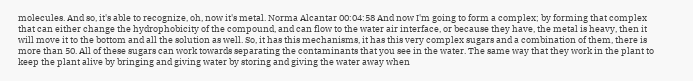molecules. And so, it's able to recognize, oh, now it's metal. Norma Alcantar 00:04:58 And now I'm going to form a complex; by forming that complex that can either change the hydrophobicity of the compound, and can flow to the water air interface, or because they have, the metal is heavy, then it will move it to the bottom and all the solution as well. So, it has this mechanisms, it has this very complex sugars and a combination of them, there is more than 50. All of these sugars can work towards separating the contaminants that you see in the water. The same way that they work in the plant to keep the plant alive by bringing and giving water by storing and giving the water away when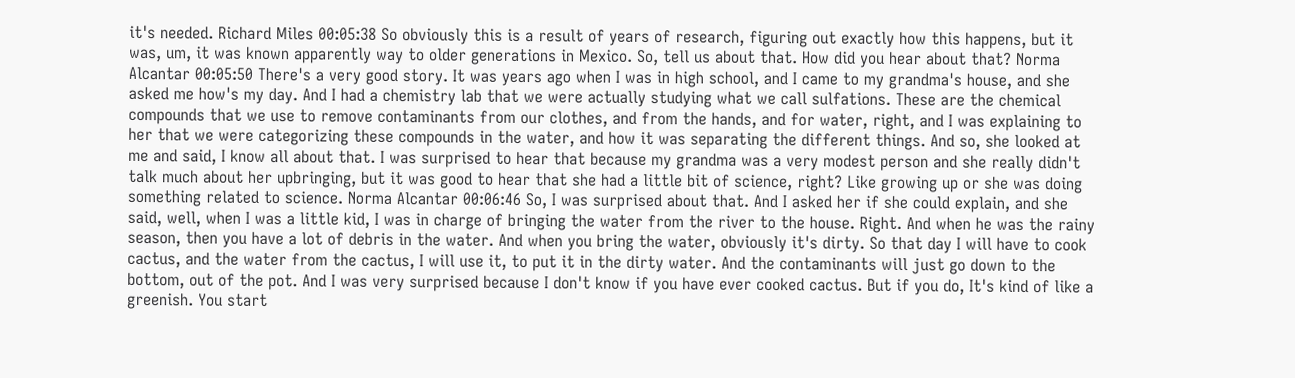it's needed. Richard Miles 00:05:38 So obviously this is a result of years of research, figuring out exactly how this happens, but it was, um, it was known apparently way to older generations in Mexico. So, tell us about that. How did you hear about that? Norma Alcantar 00:05:50 There's a very good story. It was years ago when I was in high school, and I came to my grandma's house, and she asked me how's my day. And I had a chemistry lab that we were actually studying what we call sulfations. These are the chemical compounds that we use to remove contaminants from our clothes, and from the hands, and for water, right, and I was explaining to her that we were categorizing these compounds in the water, and how it was separating the different things. And so, she looked at me and said, I know all about that. I was surprised to hear that because my grandma was a very modest person and she really didn't talk much about her upbringing, but it was good to hear that she had a little bit of science, right? Like growing up or she was doing something related to science. Norma Alcantar 00:06:46 So, I was surprised about that. And I asked her if she could explain, and she said, well, when I was a little kid, I was in charge of bringing the water from the river to the house. Right. And when he was the rainy season, then you have a lot of debris in the water. And when you bring the water, obviously it's dirty. So that day I will have to cook cactus, and the water from the cactus, I will use it, to put it in the dirty water. And the contaminants will just go down to the bottom, out of the pot. And I was very surprised because I don't know if you have ever cooked cactus. But if you do, It's kind of like a greenish. You start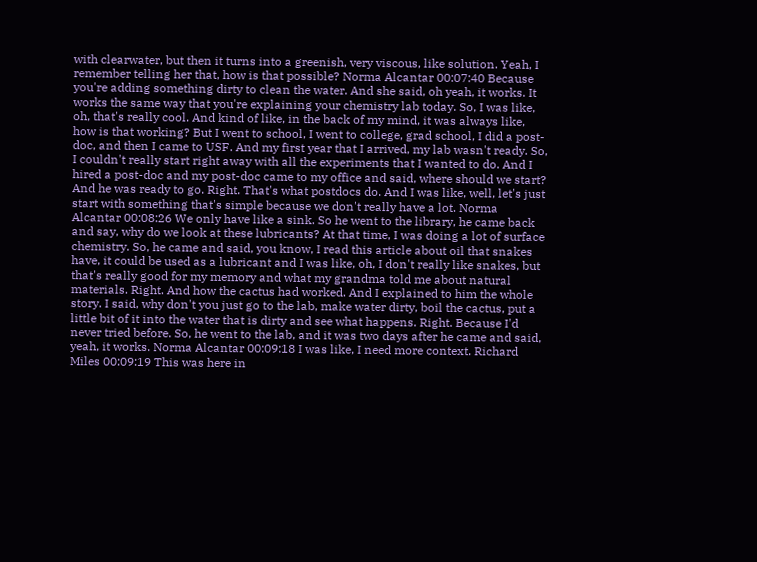with clearwater, but then it turns into a greenish, very viscous, like solution. Yeah, I remember telling her that, how is that possible? Norma Alcantar 00:07:40 Because you're adding something dirty to clean the water. And she said, oh yeah, it works. It works the same way that you're explaining your chemistry lab today. So, I was like, oh, that's really cool. And kind of like, in the back of my mind, it was always like, how is that working? But I went to school, I went to college, grad school, I did a post-doc, and then I came to USF. And my first year that I arrived, my lab wasn't ready. So, I couldn't really start right away with all the experiments that I wanted to do. And I hired a post-doc and my post-doc came to my office and said, where should we start? And he was ready to go. Right. That's what postdocs do. And I was like, well, let's just start with something that's simple because we don't really have a lot. Norma Alcantar 00:08:26 We only have like a sink. So he went to the library, he came back and say, why do we look at these lubricants? At that time, I was doing a lot of surface chemistry. So, he came and said, you know, I read this article about oil that snakes have, it could be used as a lubricant and I was like, oh, I don't really like snakes, but that's really good for my memory and what my grandma told me about natural materials. Right. And how the cactus had worked. And I explained to him the whole story. I said, why don't you just go to the lab, make water dirty, boil the cactus, put a little bit of it into the water that is dirty and see what happens. Right. Because I'd never tried before. So, he went to the lab, and it was two days after he came and said, yeah, it works. Norma Alcantar 00:09:18 I was like, I need more context. Richard Miles 00:09:19 This was here in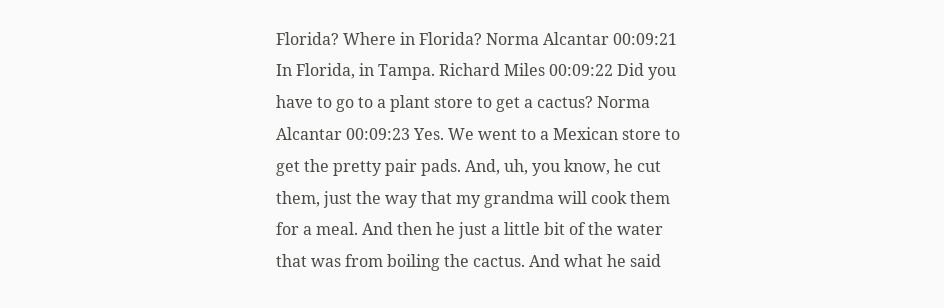Florida? Where in Florida? Norma Alcantar 00:09:21 In Florida, in Tampa. Richard Miles 00:09:22 Did you have to go to a plant store to get a cactus? Norma Alcantar 00:09:23 Yes. We went to a Mexican store to get the pretty pair pads. And, uh, you know, he cut them, just the way that my grandma will cook them for a meal. And then he just a little bit of the water that was from boiling the cactus. And what he said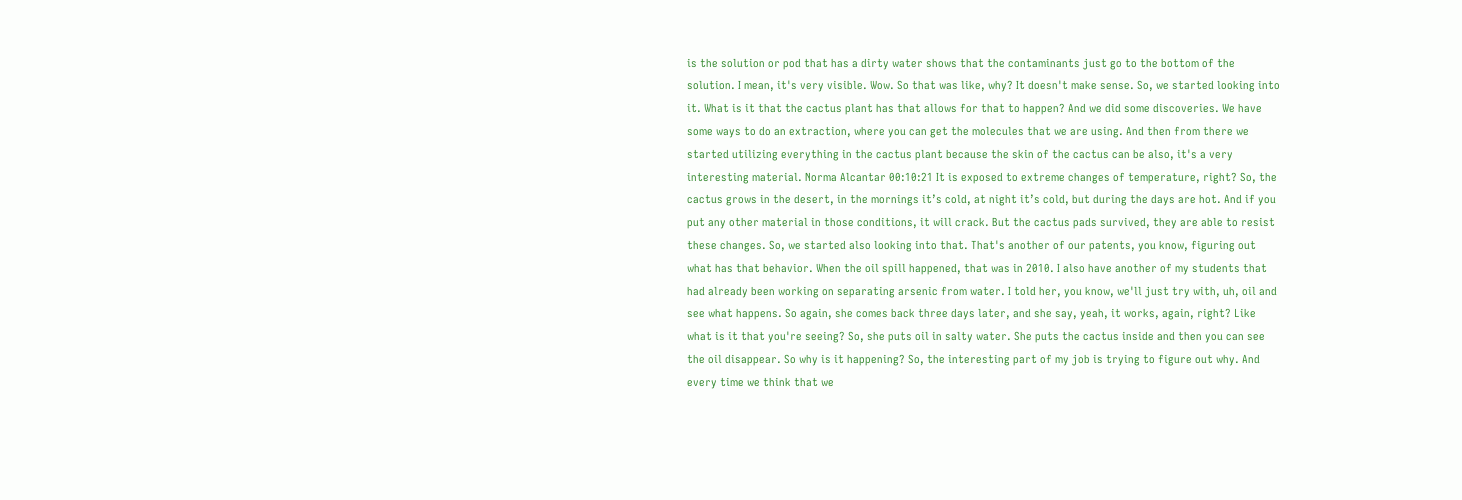is the solution or pod that has a dirty water shows that the contaminants just go to the bottom of the solution. I mean, it's very visible. Wow. So that was like, why? It doesn't make sense. So, we started looking into it. What is it that the cactus plant has that allows for that to happen? And we did some discoveries. We have some ways to do an extraction, where you can get the molecules that we are using. And then from there we started utilizing everything in the cactus plant because the skin of the cactus can be also, it's a very interesting material. Norma Alcantar 00:10:21 It is exposed to extreme changes of temperature, right? So, the cactus grows in the desert, in the mornings it’s cold, at night it’s cold, but during the days are hot. And if you put any other material in those conditions, it will crack. But the cactus pads survived, they are able to resist these changes. So, we started also looking into that. That's another of our patents, you know, figuring out what has that behavior. When the oil spill happened, that was in 2010. I also have another of my students that had already been working on separating arsenic from water. I told her, you know, we'll just try with, uh, oil and see what happens. So again, she comes back three days later, and she say, yeah, it works, again, right? Like what is it that you're seeing? So, she puts oil in salty water. She puts the cactus inside and then you can see the oil disappear. So why is it happening? So, the interesting part of my job is trying to figure out why. And every time we think that we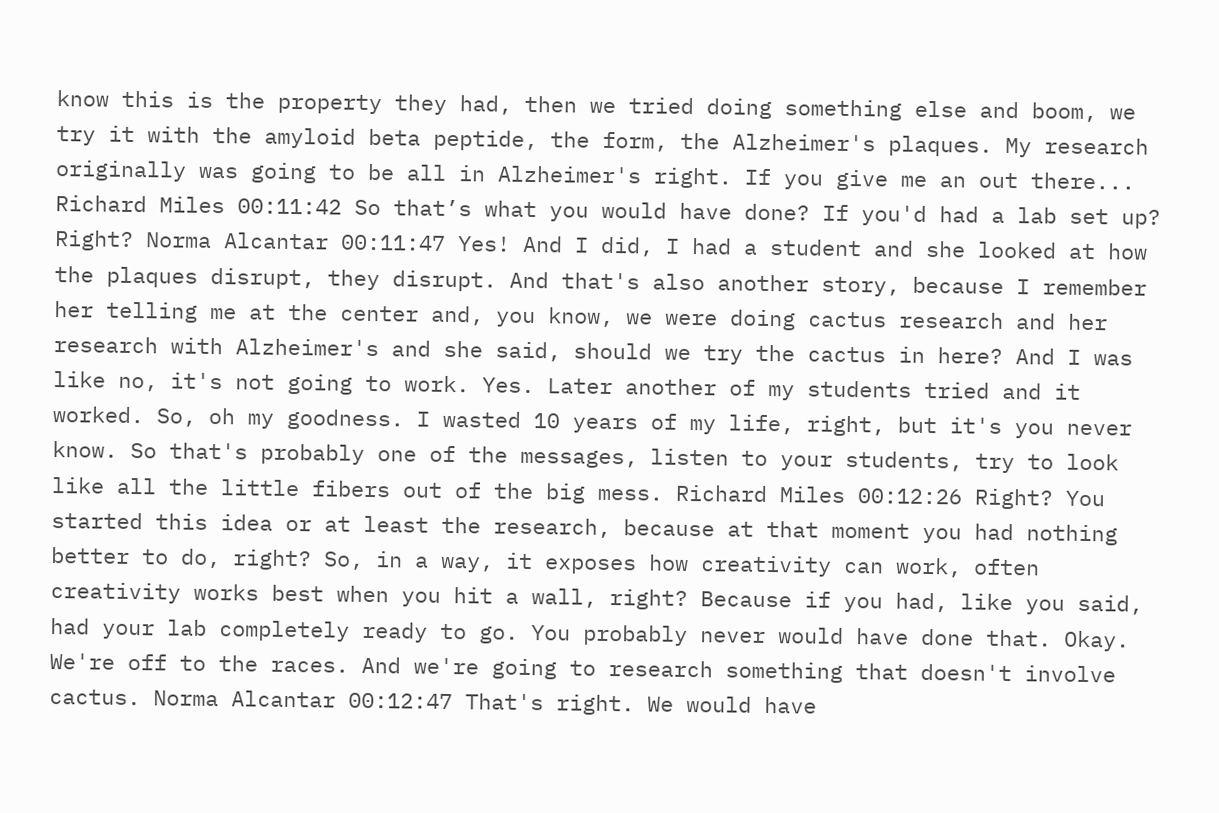know this is the property they had, then we tried doing something else and boom, we try it with the amyloid beta peptide, the form, the Alzheimer's plaques. My research originally was going to be all in Alzheimer's right. If you give me an out there... Richard Miles 00:11:42 So that’s what you would have done? If you'd had a lab set up? Right? Norma Alcantar 00:11:47 Yes! And I did, I had a student and she looked at how the plaques disrupt, they disrupt. And that's also another story, because I remember her telling me at the center and, you know, we were doing cactus research and her research with Alzheimer's and she said, should we try the cactus in here? And I was like no, it's not going to work. Yes. Later another of my students tried and it worked. So, oh my goodness. I wasted 10 years of my life, right, but it's you never know. So that's probably one of the messages, listen to your students, try to look like all the little fibers out of the big mess. Richard Miles 00:12:26 Right? You started this idea or at least the research, because at that moment you had nothing better to do, right? So, in a way, it exposes how creativity can work, often creativity works best when you hit a wall, right? Because if you had, like you said, had your lab completely ready to go. You probably never would have done that. Okay. We're off to the races. And we're going to research something that doesn't involve cactus. Norma Alcantar 00:12:47 That's right. We would have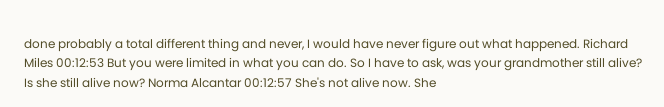done probably a total different thing and never, I would have never figure out what happened. Richard Miles 00:12:53 But you were limited in what you can do. So I have to ask, was your grandmother still alive? Is she still alive now? Norma Alcantar 00:12:57 She's not alive now. She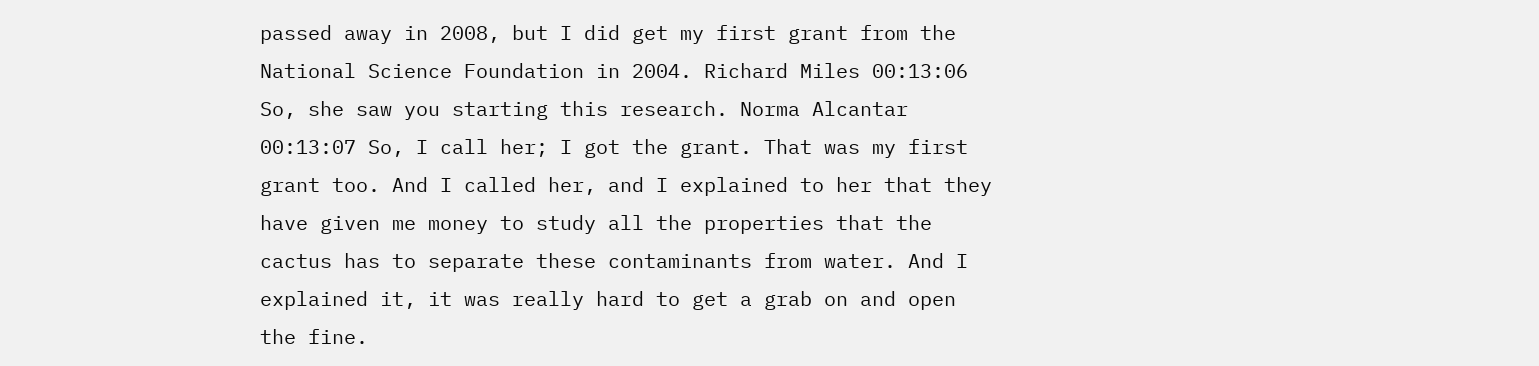passed away in 2008, but I did get my first grant from the National Science Foundation in 2004. Richard Miles 00:13:06 So, she saw you starting this research. Norma Alcantar 00:13:07 So, I call her; I got the grant. That was my first grant too. And I called her, and I explained to her that they have given me money to study all the properties that the cactus has to separate these contaminants from water. And I explained it, it was really hard to get a grab on and open the fine.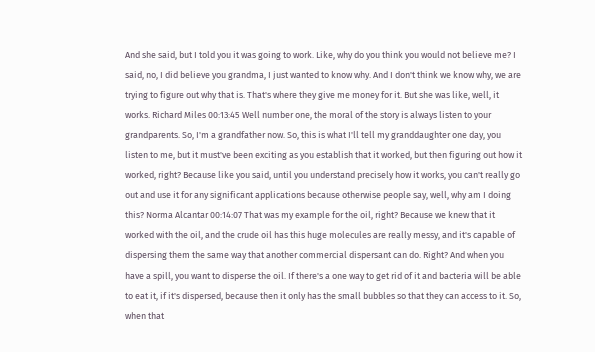And she said, but I told you it was going to work. Like, why do you think you would not believe me? I said, no, I did believe you grandma, I just wanted to know why. And I don't think we know why, we are trying to figure out why that is. That's where they give me money for it. But she was like, well, it works. Richard Miles 00:13:45 Well number one, the moral of the story is always listen to your grandparents. So, I'm a grandfather now. So, this is what I'll tell my granddaughter one day, you listen to me, but it must've been exciting as you establish that it worked, but then figuring out how it worked, right? Because like you said, until you understand precisely how it works, you can't really go out and use it for any significant applications because otherwise people say, well, why am I doing this? Norma Alcantar 00:14:07 That was my example for the oil, right? Because we knew that it worked with the oil, and the crude oil has this huge molecules are really messy, and it's capable of dispersing them the same way that another commercial dispersant can do. Right? And when you have a spill, you want to disperse the oil. If there's a one way to get rid of it and bacteria will be able to eat it, if it's dispersed, because then it only has the small bubbles so that they can access to it. So, when that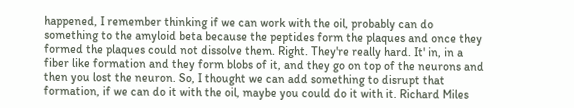happened, I remember thinking if we can work with the oil, probably can do something to the amyloid beta because the peptides form the plaques and once they formed the plaques could not dissolve them. Right. They're really hard. It' in, in a fiber like formation and they form blobs of it, and they go on top of the neurons and then you lost the neuron. So, I thought we can add something to disrupt that formation, if we can do it with the oil, maybe you could do it with it. Richard Miles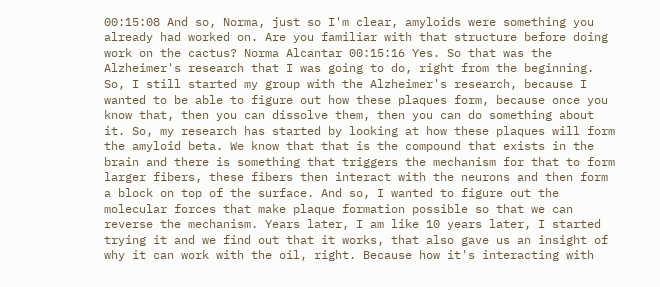00:15:08 And so, Norma, just so I'm clear, amyloids were something you already had worked on. Are you familiar with that structure before doing work on the cactus? Norma Alcantar 00:15:16 Yes. So that was the Alzheimer's research that I was going to do, right from the beginning. So, I still started my group with the Alzheimer's research, because I wanted to be able to figure out how these plaques form, because once you know that, then you can dissolve them, then you can do something about it. So, my research has started by looking at how these plaques will form the amyloid beta. We know that that is the compound that exists in the brain and there is something that triggers the mechanism for that to form larger fibers, these fibers then interact with the neurons and then form a block on top of the surface. And so, I wanted to figure out the molecular forces that make plaque formation possible so that we can reverse the mechanism. Years later, I am like 10 years later, I started trying it and we find out that it works, that also gave us an insight of why it can work with the oil, right. Because how it's interacting with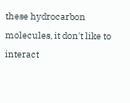these hydrocarbon molecules, it don't like to interact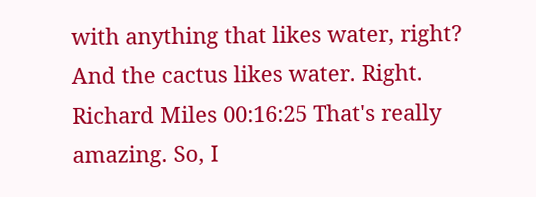with anything that likes water, right? And the cactus likes water. Right. Richard Miles 00:16:25 That's really amazing. So, I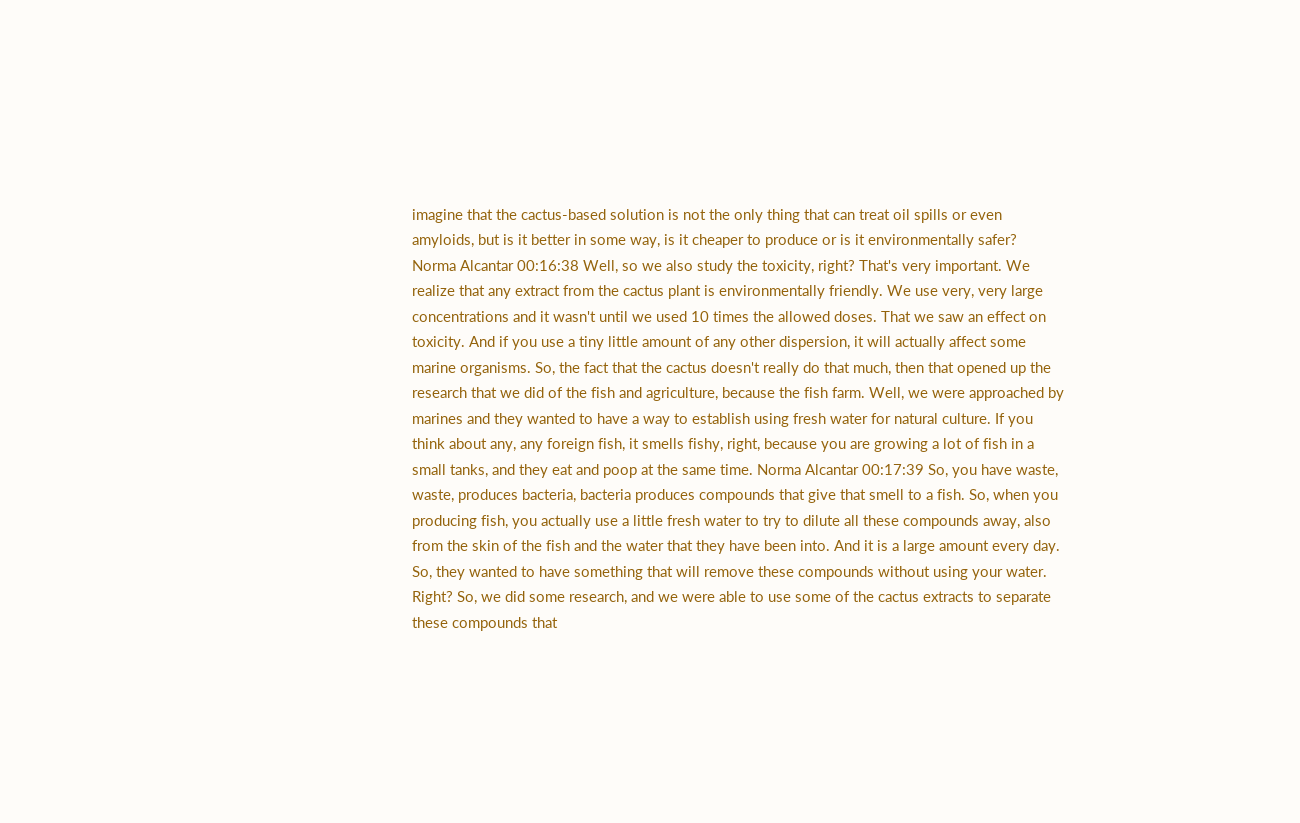imagine that the cactus-based solution is not the only thing that can treat oil spills or even amyloids, but is it better in some way, is it cheaper to produce or is it environmentally safer? Norma Alcantar 00:16:38 Well, so we also study the toxicity, right? That's very important. We realize that any extract from the cactus plant is environmentally friendly. We use very, very large concentrations and it wasn't until we used 10 times the allowed doses. That we saw an effect on toxicity. And if you use a tiny little amount of any other dispersion, it will actually affect some marine organisms. So, the fact that the cactus doesn't really do that much, then that opened up the research that we did of the fish and agriculture, because the fish farm. Well, we were approached by marines and they wanted to have a way to establish using fresh water for natural culture. If you think about any, any foreign fish, it smells fishy, right, because you are growing a lot of fish in a small tanks, and they eat and poop at the same time. Norma Alcantar 00:17:39 So, you have waste, waste, produces bacteria, bacteria produces compounds that give that smell to a fish. So, when you producing fish, you actually use a little fresh water to try to dilute all these compounds away, also from the skin of the fish and the water that they have been into. And it is a large amount every day. So, they wanted to have something that will remove these compounds without using your water. Right? So, we did some research, and we were able to use some of the cactus extracts to separate these compounds that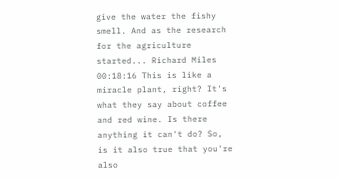give the water the fishy smell. And as the research for the agriculture started... Richard Miles 00:18:16 This is like a miracle plant, right? It's what they say about coffee and red wine. Is there anything it can't do? So, is it also true that you're also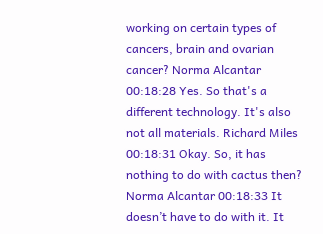working on certain types of cancers, brain and ovarian cancer? Norma Alcantar 00:18:28 Yes. So that's a different technology. It's also not all materials. Richard Miles 00:18:31 Okay. So, it has nothing to do with cactus then? Norma Alcantar 00:18:33 It doesn’t have to do with it. It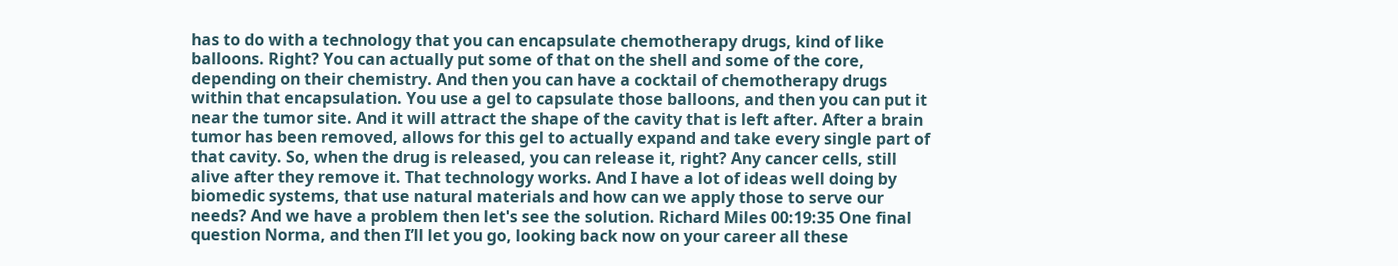has to do with a technology that you can encapsulate chemotherapy drugs, kind of like balloons. Right? You can actually put some of that on the shell and some of the core, depending on their chemistry. And then you can have a cocktail of chemotherapy drugs within that encapsulation. You use a gel to capsulate those balloons, and then you can put it near the tumor site. And it will attract the shape of the cavity that is left after. After a brain tumor has been removed, allows for this gel to actually expand and take every single part of that cavity. So, when the drug is released, you can release it, right? Any cancer cells, still alive after they remove it. That technology works. And I have a lot of ideas well doing by biomedic systems, that use natural materials and how can we apply those to serve our needs? And we have a problem then let's see the solution. Richard Miles 00:19:35 One final question Norma, and then I’ll let you go, looking back now on your career all these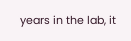years in the lab, it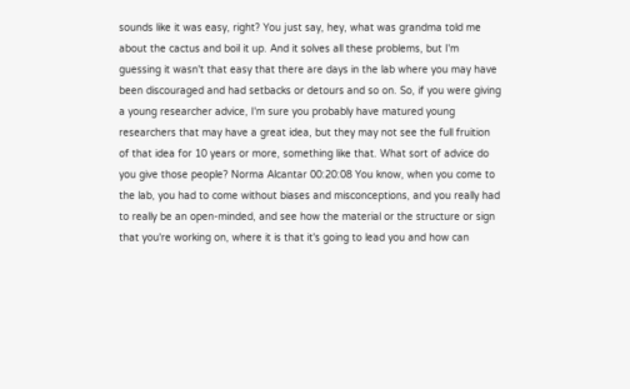sounds like it was easy, right? You just say, hey, what was grandma told me about the cactus and boil it up. And it solves all these problems, but I'm guessing it wasn't that easy that there are days in the lab where you may have been discouraged and had setbacks or detours and so on. So, if you were giving a young researcher advice, I'm sure you probably have matured young researchers that may have a great idea, but they may not see the full fruition of that idea for 10 years or more, something like that. What sort of advice do you give those people? Norma Alcantar 00:20:08 You know, when you come to the lab, you had to come without biases and misconceptions, and you really had to really be an open-minded, and see how the material or the structure or sign that you're working on, where it is that it's going to lead you and how can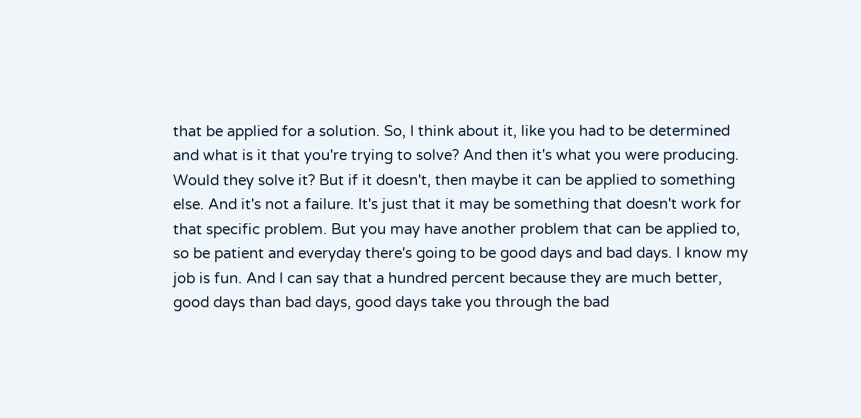that be applied for a solution. So, I think about it, like you had to be determined and what is it that you're trying to solve? And then it's what you were producing. Would they solve it? But if it doesn't, then maybe it can be applied to something else. And it's not a failure. It's just that it may be something that doesn't work for that specific problem. But you may have another problem that can be applied to, so be patient and everyday there's going to be good days and bad days. I know my job is fun. And I can say that a hundred percent because they are much better, good days than bad days, good days take you through the bad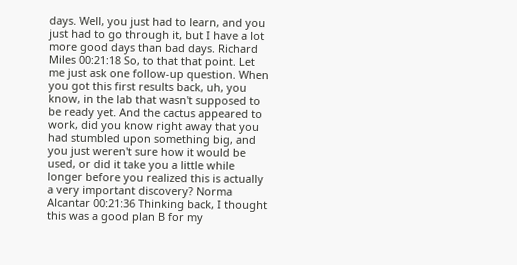days. Well, you just had to learn, and you just had to go through it, but I have a lot more good days than bad days. Richard Miles 00:21:18 So, to that that point. Let me just ask one follow-up question. When you got this first results back, uh, you know, in the lab that wasn't supposed to be ready yet. And the cactus appeared to work, did you know right away that you had stumbled upon something big, and you just weren't sure how it would be used, or did it take you a little while longer before you realized this is actually a very important discovery? Norma Alcantar 00:21:36 Thinking back, I thought this was a good plan B for my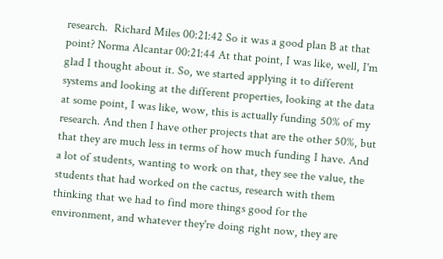research.  Richard Miles 00:21:42 So it was a good plan B at that point? Norma Alcantar 00:21:44 At that point, I was like, well, I'm glad I thought about it. So, we started applying it to different systems and looking at the different properties, looking at the data at some point, I was like, wow, this is actually funding 50% of my research. And then I have other projects that are the other 50%, but that they are much less in terms of how much funding I have. And a lot of students, wanting to work on that, they see the value, the students that had worked on the cactus, research with them thinking that we had to find more things good for the environment, and whatever they're doing right now, they are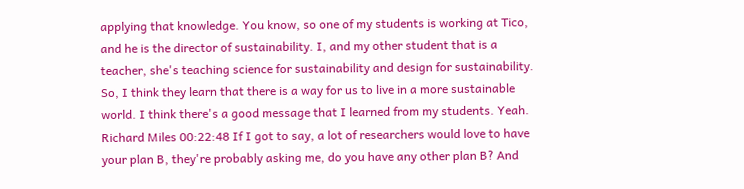applying that knowledge. You know, so one of my students is working at Tico, and he is the director of sustainability. I, and my other student that is a teacher, she's teaching science for sustainability and design for sustainability. So, I think they learn that there is a way for us to live in a more sustainable world. I think there's a good message that I learned from my students. Yeah. Richard Miles 00:22:48 If I got to say, a lot of researchers would love to have your plan B, they're probably asking me, do you have any other plan B? And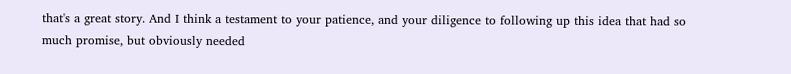that's a great story. And I think a testament to your patience, and your diligence to following up this idea that had so much promise, but obviously needed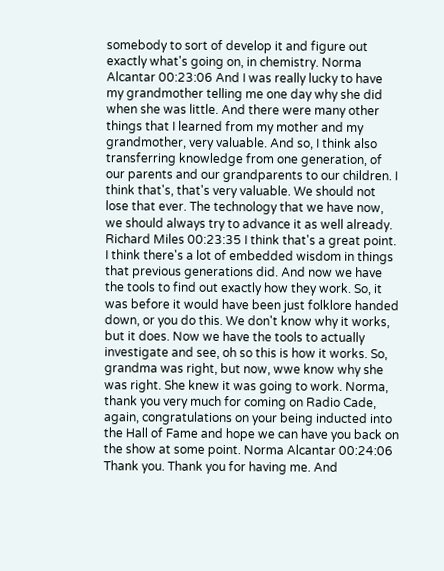somebody to sort of develop it and figure out exactly what's going on, in chemistry. Norma Alcantar 00:23:06 And I was really lucky to have my grandmother telling me one day why she did when she was little. And there were many other things that I learned from my mother and my grandmother, very valuable. And so, I think also transferring knowledge from one generation, of our parents and our grandparents to our children. I think that's, that's very valuable. We should not lose that ever. The technology that we have now, we should always try to advance it as well already. Richard Miles 00:23:35 I think that's a great point. I think there's a lot of embedded wisdom in things that previous generations did. And now we have the tools to find out exactly how they work. So, it was before it would have been just folklore handed down, or you do this. We don't know why it works, but it does. Now we have the tools to actually investigate and see, oh so this is how it works. So, grandma was right, but now, wwe know why she was right. She knew it was going to work. Norma, thank you very much for coming on Radio Cade, again, congratulations on your being inducted into the Hall of Fame and hope we can have you back on the show at some point. Norma Alcantar 00:24:06 Thank you. Thank you for having me. And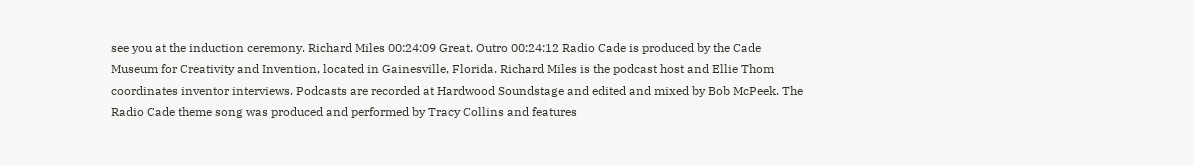see you at the induction ceremony. Richard Miles 00:24:09 Great. Outro 00:24:12 Radio Cade is produced by the Cade Museum for Creativity and Invention, located in Gainesville, Florida. Richard Miles is the podcast host and Ellie Thom coordinates inventor interviews. Podcasts are recorded at Hardwood Soundstage and edited and mixed by Bob McPeek. The Radio Cade theme song was produced and performed by Tracy Collins and features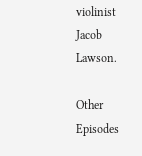violinist Jacob Lawson.

Other Episodes